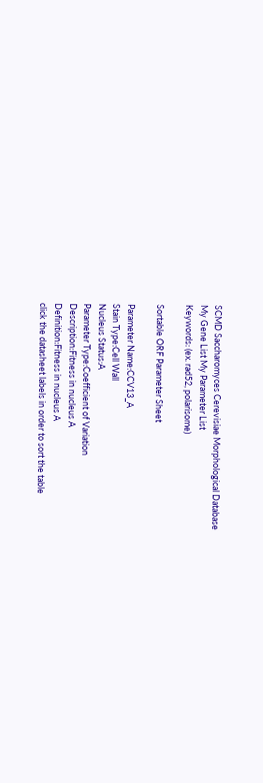SCMD Saccharomyces Cerevisiae Morphological Database
My Gene List My Parameter List
Keywords: (ex. rad52, polarisome)

Sortable ORF Parameter Sheet

Parameter Name:CCV13_A
Stain Type:Cell Wall
Nucleus Status:A
Parameter Type:Coefficient of Variation
Description:Fitness in nucleus A
Definition:Fitness in nucleus A
click the datasheet labels in order to sort the table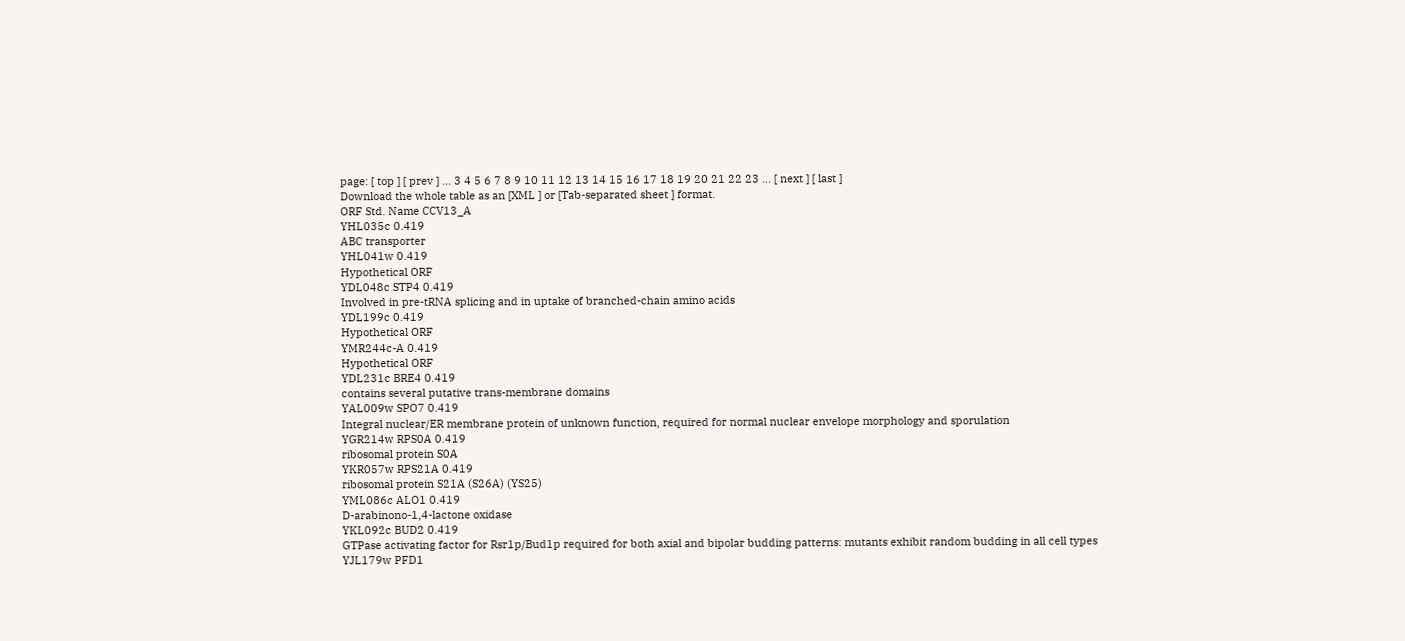page: [ top ] [ prev ] ... 3 4 5 6 7 8 9 10 11 12 13 14 15 16 17 18 19 20 21 22 23 ... [ next ] [ last ]
Download the whole table as an [XML ] or [Tab-separated sheet ] format.
ORF Std. Name CCV13_A
YHL035c 0.419
ABC transporter
YHL041w 0.419
Hypothetical ORF
YDL048c STP4 0.419
Involved in pre-tRNA splicing and in uptake of branched-chain amino acids
YDL199c 0.419
Hypothetical ORF
YMR244c-A 0.419
Hypothetical ORF
YDL231c BRE4 0.419
contains several putative trans-membrane domains
YAL009w SPO7 0.419
Integral nuclear/ER membrane protein of unknown function, required for normal nuclear envelope morphology and sporulation
YGR214w RPS0A 0.419
ribosomal protein S0A
YKR057w RPS21A 0.419
ribosomal protein S21A (S26A) (YS25)
YML086c ALO1 0.419
D-arabinono-1,4-lactone oxidase
YKL092c BUD2 0.419
GTPase activating factor for Rsr1p/Bud1p required for both axial and bipolar budding patterns: mutants exhibit random budding in all cell types
YJL179w PFD1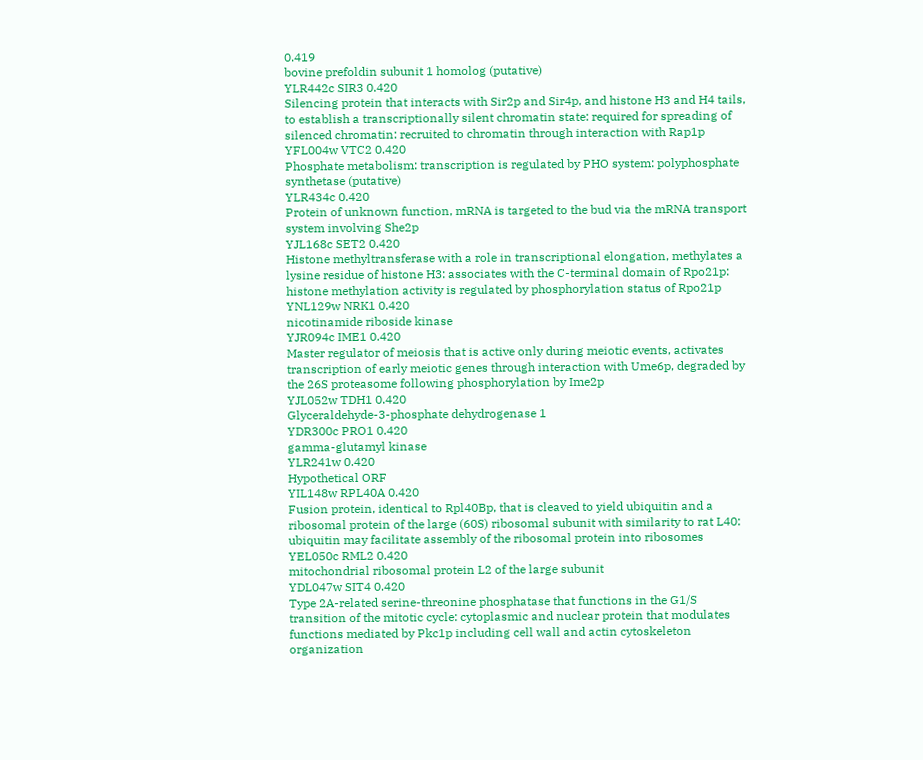0.419
bovine prefoldin subunit 1 homolog (putative)
YLR442c SIR3 0.420
Silencing protein that interacts with Sir2p and Sir4p, and histone H3 and H4 tails, to establish a transcriptionally silent chromatin state: required for spreading of silenced chromatin: recruited to chromatin through interaction with Rap1p
YFL004w VTC2 0.420
Phosphate metabolism: transcription is regulated by PHO system: polyphosphate synthetase (putative)
YLR434c 0.420
Protein of unknown function, mRNA is targeted to the bud via the mRNA transport system involving She2p
YJL168c SET2 0.420
Histone methyltransferase with a role in transcriptional elongation, methylates a lysine residue of histone H3: associates with the C-terminal domain of Rpo21p: histone methylation activity is regulated by phosphorylation status of Rpo21p
YNL129w NRK1 0.420
nicotinamide riboside kinase
YJR094c IME1 0.420
Master regulator of meiosis that is active only during meiotic events, activates transcription of early meiotic genes through interaction with Ume6p, degraded by the 26S proteasome following phosphorylation by Ime2p
YJL052w TDH1 0.420
Glyceraldehyde-3-phosphate dehydrogenase 1
YDR300c PRO1 0.420
gamma-glutamyl kinase
YLR241w 0.420
Hypothetical ORF
YIL148w RPL40A 0.420
Fusion protein, identical to Rpl40Bp, that is cleaved to yield ubiquitin and a ribosomal protein of the large (60S) ribosomal subunit with similarity to rat L40: ubiquitin may facilitate assembly of the ribosomal protein into ribosomes
YEL050c RML2 0.420
mitochondrial ribosomal protein L2 of the large subunit
YDL047w SIT4 0.420
Type 2A-related serine-threonine phosphatase that functions in the G1/S transition of the mitotic cycle: cytoplasmic and nuclear protein that modulates functions mediated by Pkc1p including cell wall and actin cytoskeleton organization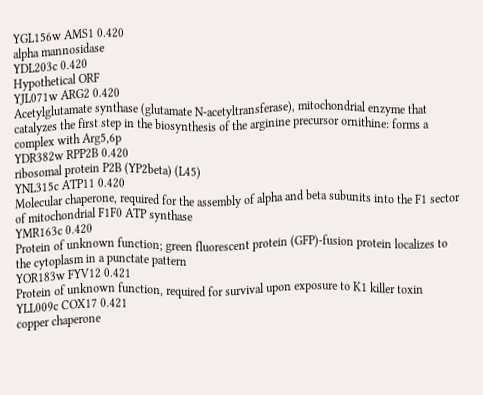YGL156w AMS1 0.420
alpha mannosidase
YDL203c 0.420
Hypothetical ORF
YJL071w ARG2 0.420
Acetylglutamate synthase (glutamate N-acetyltransferase), mitochondrial enzyme that catalyzes the first step in the biosynthesis of the arginine precursor ornithine: forms a complex with Arg5,6p
YDR382w RPP2B 0.420
ribosomal protein P2B (YP2beta) (L45)
YNL315c ATP11 0.420
Molecular chaperone, required for the assembly of alpha and beta subunits into the F1 sector of mitochondrial F1F0 ATP synthase
YMR163c 0.420
Protein of unknown function; green fluorescent protein (GFP)-fusion protein localizes to the cytoplasm in a punctate pattern
YOR183w FYV12 0.421
Protein of unknown function, required for survival upon exposure to K1 killer toxin
YLL009c COX17 0.421
copper chaperone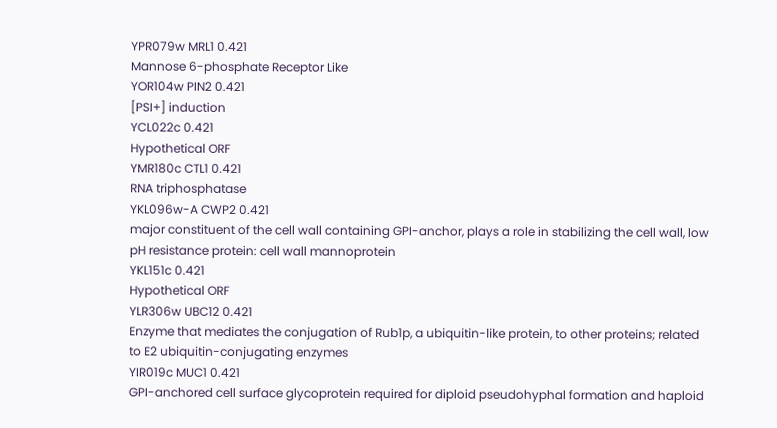YPR079w MRL1 0.421
Mannose 6-phosphate Receptor Like
YOR104w PIN2 0.421
[PSI+] induction
YCL022c 0.421
Hypothetical ORF
YMR180c CTL1 0.421
RNA triphosphatase
YKL096w-A CWP2 0.421
major constituent of the cell wall containing GPI-anchor, plays a role in stabilizing the cell wall, low pH resistance protein: cell wall mannoprotein
YKL151c 0.421
Hypothetical ORF
YLR306w UBC12 0.421
Enzyme that mediates the conjugation of Rub1p, a ubiquitin-like protein, to other proteins; related to E2 ubiquitin-conjugating enzymes
YIR019c MUC1 0.421
GPI-anchored cell surface glycoprotein required for diploid pseudohyphal formation and haploid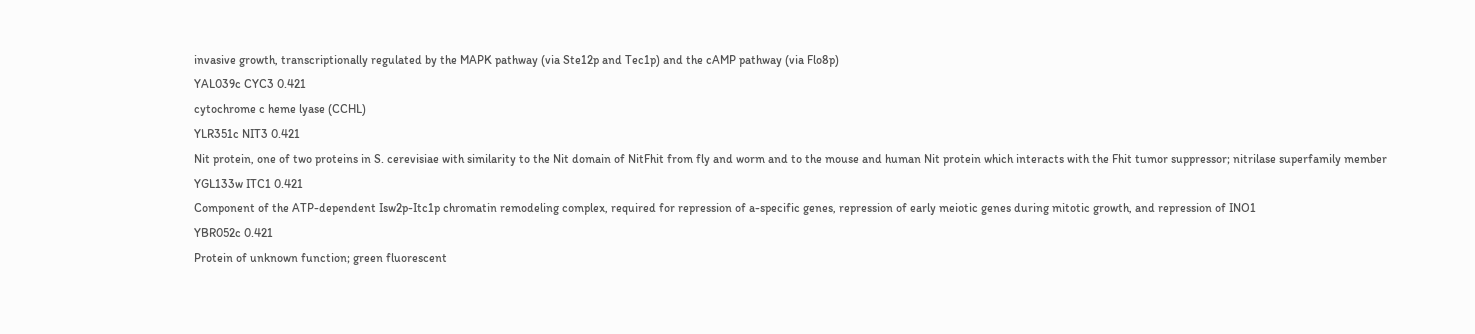invasive growth, transcriptionally regulated by the MAPK pathway (via Ste12p and Tec1p) and the cAMP pathway (via Flo8p)
YAL039c CYC3 0.421
cytochrome c heme lyase (CCHL)
YLR351c NIT3 0.421
Nit protein, one of two proteins in S. cerevisiae with similarity to the Nit domain of NitFhit from fly and worm and to the mouse and human Nit protein which interacts with the Fhit tumor suppressor; nitrilase superfamily member
YGL133w ITC1 0.421
Component of the ATP-dependent Isw2p-Itc1p chromatin remodeling complex, required for repression of a-specific genes, repression of early meiotic genes during mitotic growth, and repression of INO1
YBR052c 0.421
Protein of unknown function; green fluorescent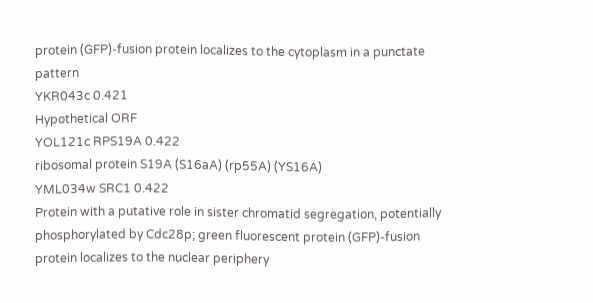protein (GFP)-fusion protein localizes to the cytoplasm in a punctate pattern
YKR043c 0.421
Hypothetical ORF
YOL121c RPS19A 0.422
ribosomal protein S19A (S16aA) (rp55A) (YS16A)
YML034w SRC1 0.422
Protein with a putative role in sister chromatid segregation, potentially phosphorylated by Cdc28p; green fluorescent protein (GFP)-fusion protein localizes to the nuclear periphery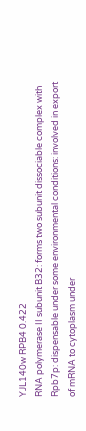YJL140w RPB4 0.422
RNA polymerase II subunit B32: forms two subunit dissociable complex with Rpb7p: dispensable under some environmental conditions: involved in export of mRNA to cytoplasm under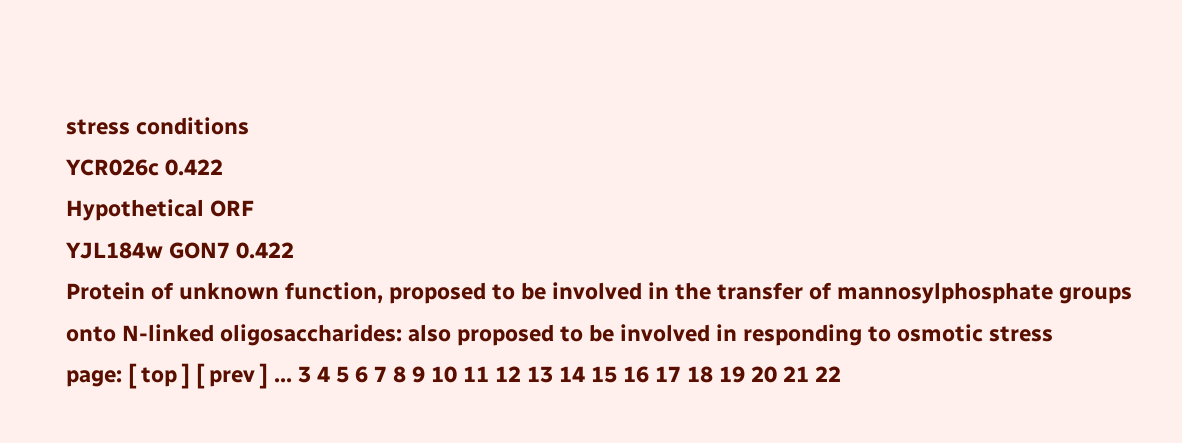stress conditions
YCR026c 0.422
Hypothetical ORF
YJL184w GON7 0.422
Protein of unknown function, proposed to be involved in the transfer of mannosylphosphate groups onto N-linked oligosaccharides: also proposed to be involved in responding to osmotic stress
page: [ top ] [ prev ] ... 3 4 5 6 7 8 9 10 11 12 13 14 15 16 17 18 19 20 21 22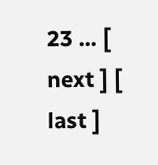23 ... [ next ] [ last ]